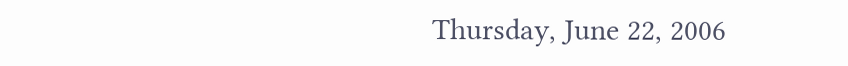Thursday, June 22, 2006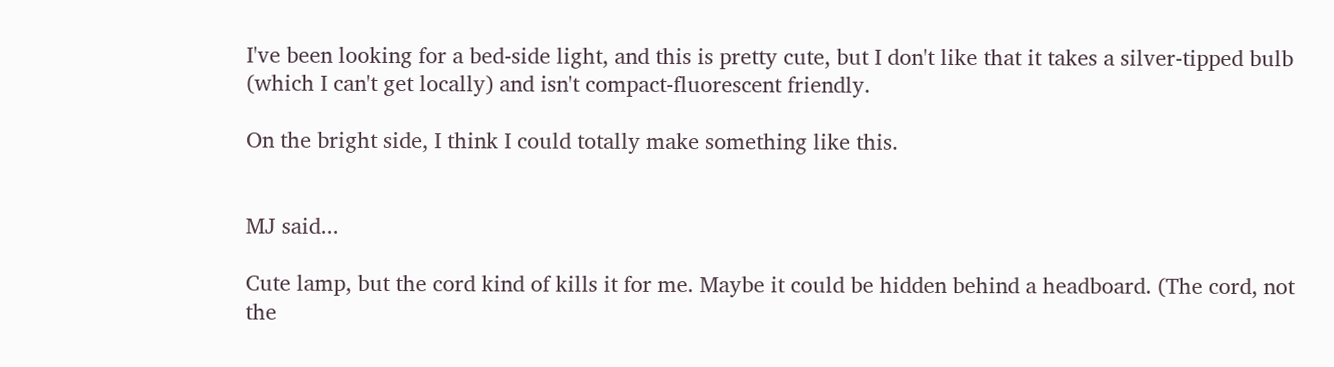I've been looking for a bed-side light, and this is pretty cute, but I don't like that it takes a silver-tipped bulb (which I can't get locally) and isn't compact-fluorescent friendly.

On the bright side, I think I could totally make something like this.


MJ said...

Cute lamp, but the cord kind of kills it for me. Maybe it could be hidden behind a headboard. (The cord, not the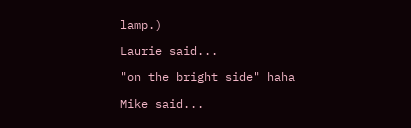lamp.)

Laurie said...

"on the bright side" haha

Mike said...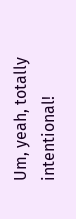Um, yeah, totally intentional!